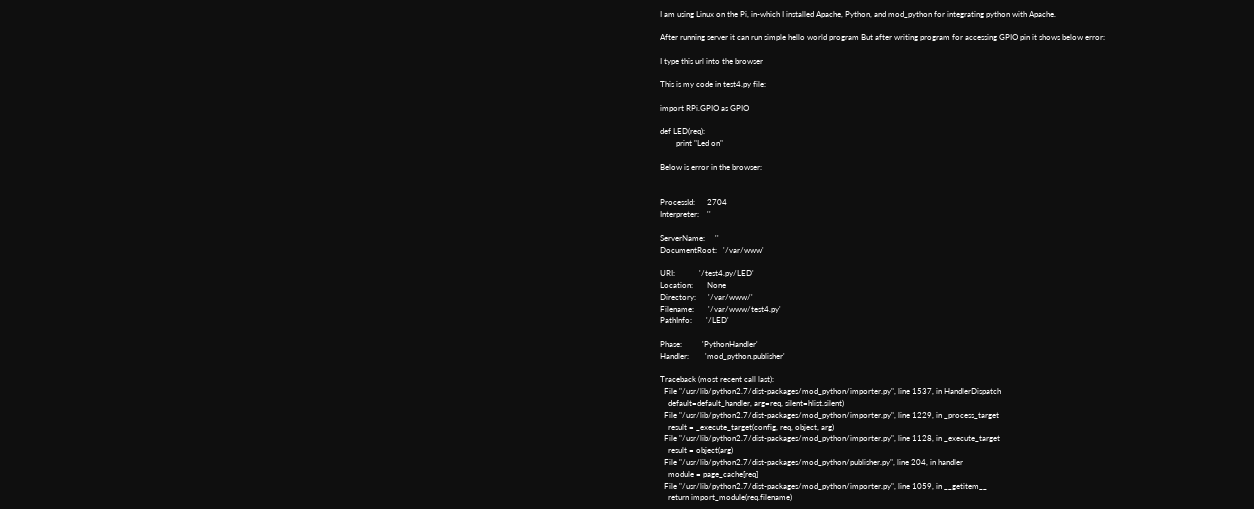I am using Linux on the Pi, in-which I installed Apache, Python, and mod_python for integrating python with Apache.

After running server it can run simple hello world program But after writing program for accessing GPIO pin it shows below error:

I type this url into the browser

This is my code in test4.py file:

import RPi.GPIO as GPIO

def LED(req):
        print "Led on"

Below is error in the browser:


ProcessId:      2704
Interpreter:    ''

ServerName:     ''
DocumentRoot:   '/var/www'

URI:            '/test4.py/LED'
Location:       None
Directory:      '/var/www/'
Filename:       '/var/www/test4.py'
PathInfo:       '/LED'

Phase:          'PythonHandler'
Handler:        'mod_python.publisher'

Traceback (most recent call last):
  File "/usr/lib/python2.7/dist-packages/mod_python/importer.py", line 1537, in HandlerDispatch
    default=default_handler, arg=req, silent=hlist.silent)
  File "/usr/lib/python2.7/dist-packages/mod_python/importer.py", line 1229, in _process_target
    result = _execute_target(config, req, object, arg)
  File "/usr/lib/python2.7/dist-packages/mod_python/importer.py", line 1128, in _execute_target
    result = object(arg)
  File "/usr/lib/python2.7/dist-packages/mod_python/publisher.py", line 204, in handler
    module = page_cache[req]
  File "/usr/lib/python2.7/dist-packages/mod_python/importer.py", line 1059, in __getitem__
    return import_module(req.filename)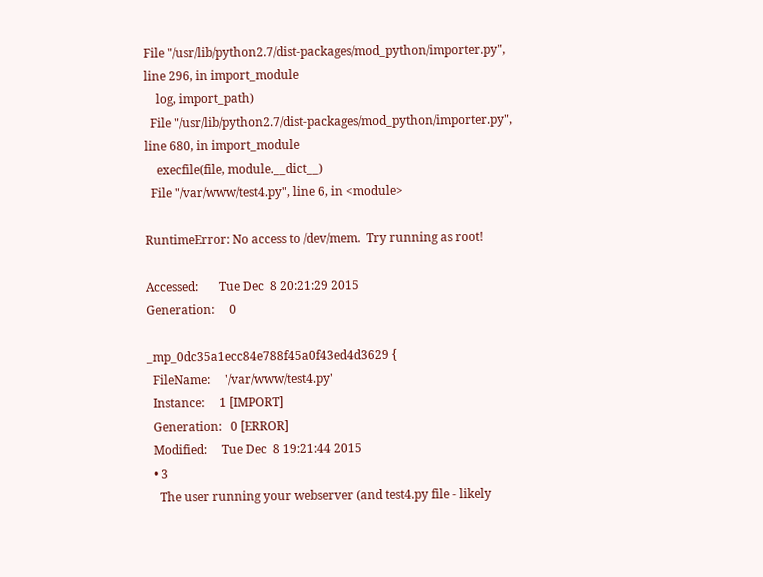File "/usr/lib/python2.7/dist-packages/mod_python/importer.py", line 296, in import_module
    log, import_path)
  File "/usr/lib/python2.7/dist-packages/mod_python/importer.py", line 680, in import_module
    execfile(file, module.__dict__)
  File "/var/www/test4.py", line 6, in <module>

RuntimeError: No access to /dev/mem.  Try running as root!

Accessed:       Tue Dec  8 20:21:29 2015
Generation:     0

_mp_0dc35a1ecc84e788f45a0f43ed4d3629 {
  FileName:     '/var/www/test4.py'
  Instance:     1 [IMPORT]
  Generation:   0 [ERROR]
  Modified:     Tue Dec  8 19:21:44 2015
  • 3
    The user running your webserver (and test4.py file - likely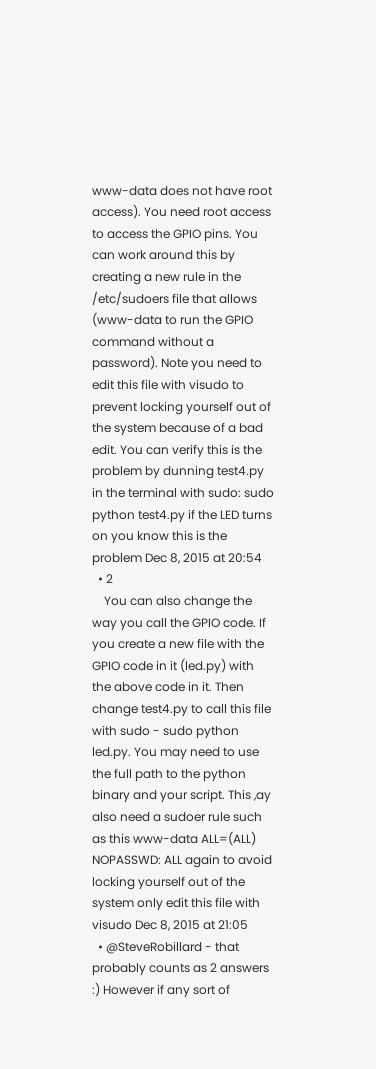www-data does not have root access). You need root access to access the GPIO pins. You can work around this by creating a new rule in the /etc/sudoers file that allows (www-data to run the GPIO command without a password). Note you need to edit this file with visudo to prevent locking yourself out of the system because of a bad edit. You can verify this is the problem by dunning test4.py in the terminal with sudo: sudo python test4.py if the LED turns on you know this is the problem Dec 8, 2015 at 20:54
  • 2
    You can also change the way you call the GPIO code. If you create a new file with the GPIO code in it (led.py) with the above code in it. Then change test4.py to call this file with sudo - sudo python led.py. You may need to use the full path to the python binary and your script. This ,ay also need a sudoer rule such as this www-data ALL=(ALL) NOPASSWD: ALL again to avoid locking yourself out of the system only edit this file with visudo Dec 8, 2015 at 21:05
  • @SteveRobillard - that probably counts as 2 answers :) However if any sort of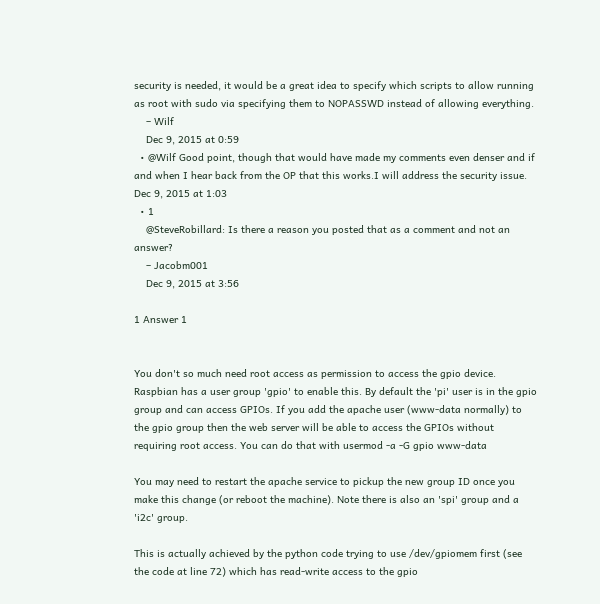security is needed, it would be a great idea to specify which scripts to allow running as root with sudo via specifying them to NOPASSWD instead of allowing everything.
    – Wilf
    Dec 9, 2015 at 0:59
  • @Wilf Good point, though that would have made my comments even denser and if and when I hear back from the OP that this works.I will address the security issue. Dec 9, 2015 at 1:03
  • 1
    @SteveRobillard: Is there a reason you posted that as a comment and not an answer?
    – Jacobm001
    Dec 9, 2015 at 3:56

1 Answer 1


You don't so much need root access as permission to access the gpio device. Raspbian has a user group 'gpio' to enable this. By default the 'pi' user is in the gpio group and can access GPIOs. If you add the apache user (www-data normally) to the gpio group then the web server will be able to access the GPIOs without requiring root access. You can do that with usermod -a -G gpio www-data

You may need to restart the apache service to pickup the new group ID once you make this change (or reboot the machine). Note there is also an 'spi' group and a 'i2c' group.

This is actually achieved by the python code trying to use /dev/gpiomem first (see the code at line 72) which has read-write access to the gpio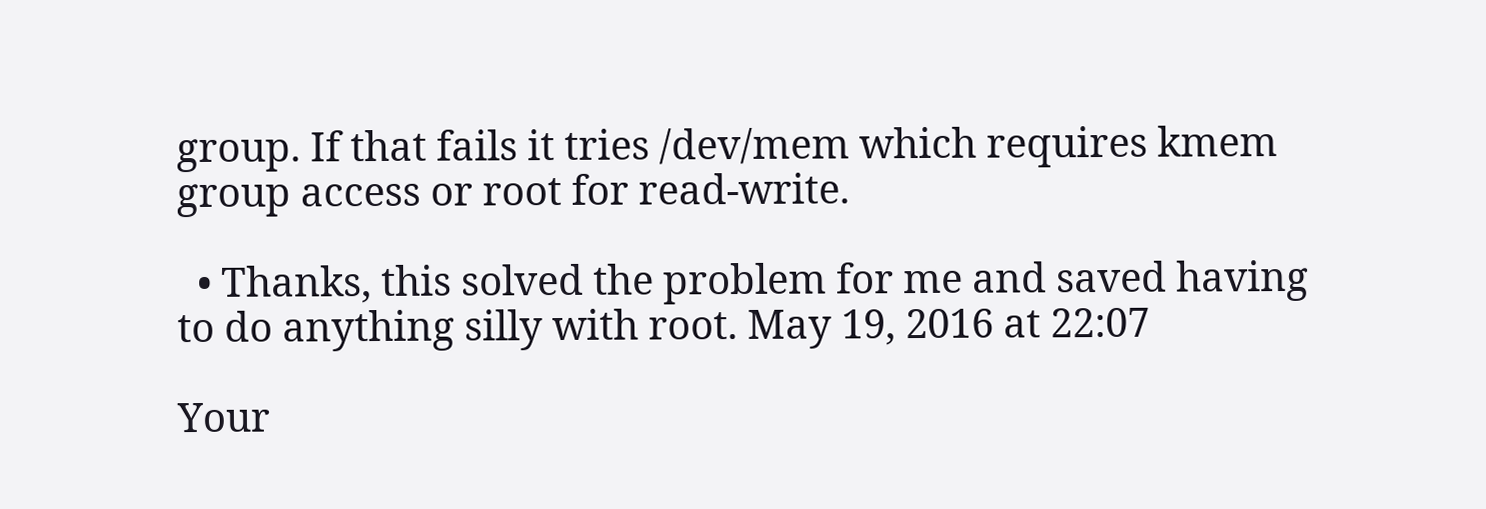group. If that fails it tries /dev/mem which requires kmem group access or root for read-write.

  • Thanks, this solved the problem for me and saved having to do anything silly with root. May 19, 2016 at 22:07

Your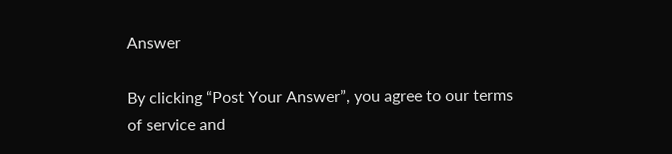Answer

By clicking “Post Your Answer”, you agree to our terms of service and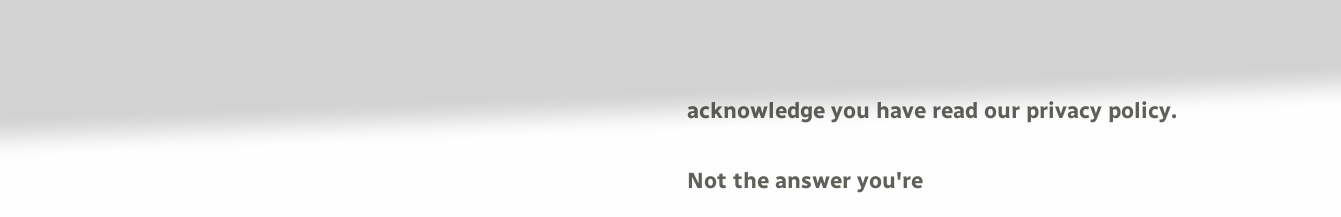acknowledge you have read our privacy policy.

Not the answer you're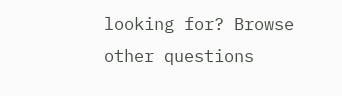looking for? Browse other questions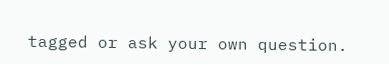tagged or ask your own question.